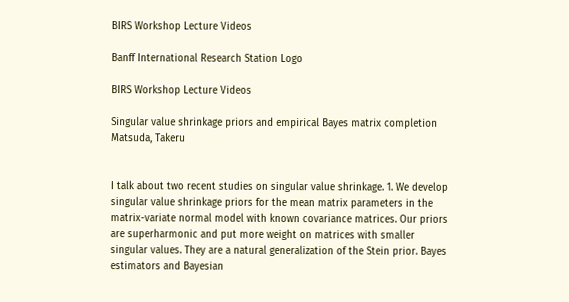BIRS Workshop Lecture Videos

Banff International Research Station Logo

BIRS Workshop Lecture Videos

Singular value shrinkage priors and empirical Bayes matrix completion Matsuda, Takeru


I talk about two recent studies on singular value shrinkage. 1. We develop singular value shrinkage priors for the mean matrix parameters in the matrix-variate normal model with known covariance matrices. Our priors are superharmonic and put more weight on matrices with smaller singular values. They are a natural generalization of the Stein prior. Bayes estimators and Bayesian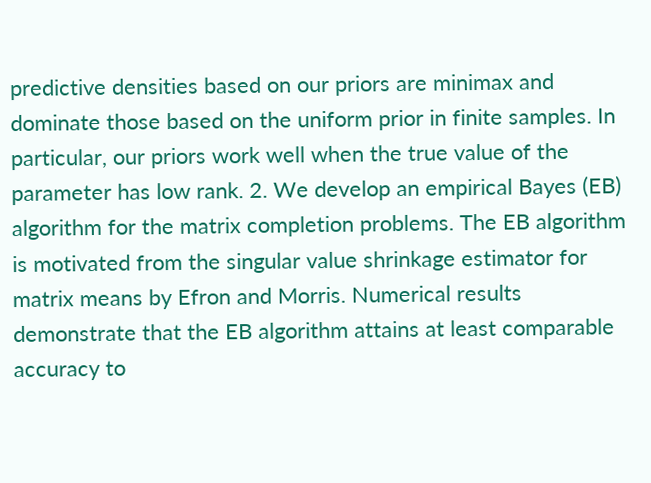predictive densities based on our priors are minimax and dominate those based on the uniform prior in finite samples. In particular, our priors work well when the true value of the parameter has low rank. 2. We develop an empirical Bayes (EB) algorithm for the matrix completion problems. The EB algorithm is motivated from the singular value shrinkage estimator for matrix means by Efron and Morris. Numerical results demonstrate that the EB algorithm attains at least comparable accuracy to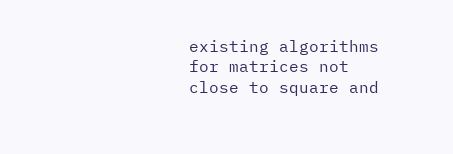existing algorithms for matrices not close to square and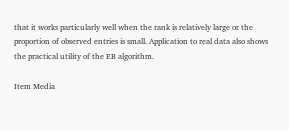that it works particularly well when the rank is relatively large or the proportion of observed entries is small. Application to real data also shows the practical utility of the EB algorithm.

Item Media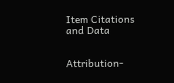Item Citations and Data


Attribution-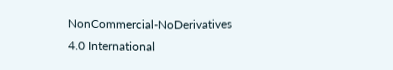NonCommercial-NoDerivatives 4.0 International